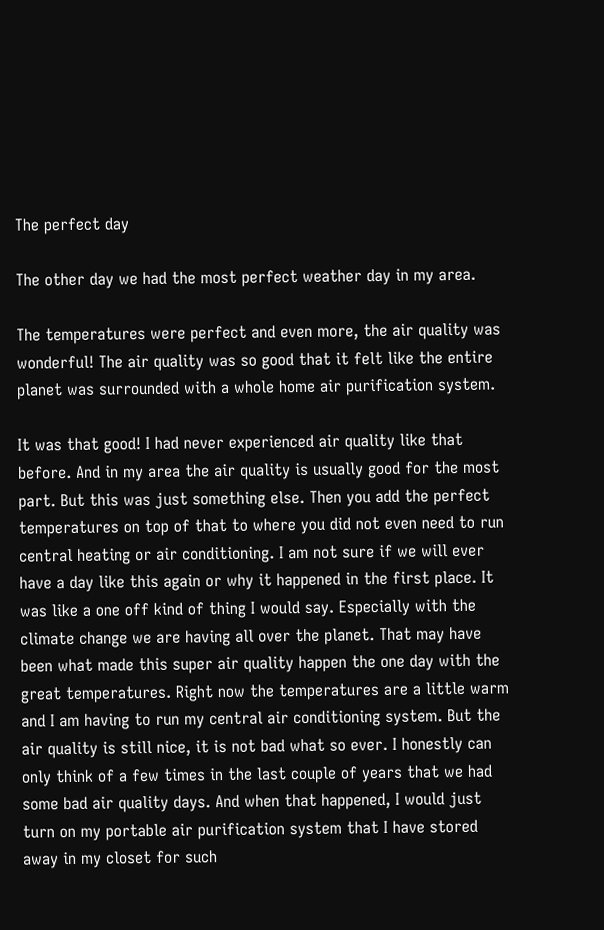The perfect day

The other day we had the most perfect weather day in my area.

The temperatures were perfect and even more, the air quality was wonderful! The air quality was so good that it felt like the entire planet was surrounded with a whole home air purification system.

It was that good! I had never experienced air quality like that before. And in my area the air quality is usually good for the most part. But this was just something else. Then you add the perfect temperatures on top of that to where you did not even need to run central heating or air conditioning. I am not sure if we will ever have a day like this again or why it happened in the first place. It was like a one off kind of thing I would say. Especially with the climate change we are having all over the planet. That may have been what made this super air quality happen the one day with the great temperatures. Right now the temperatures are a little warm and I am having to run my central air conditioning system. But the air quality is still nice, it is not bad what so ever. I honestly can only think of a few times in the last couple of years that we had some bad air quality days. And when that happened, I would just turn on my portable air purification system that I have stored away in my closet for such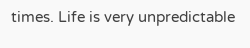times. Life is very unpredictable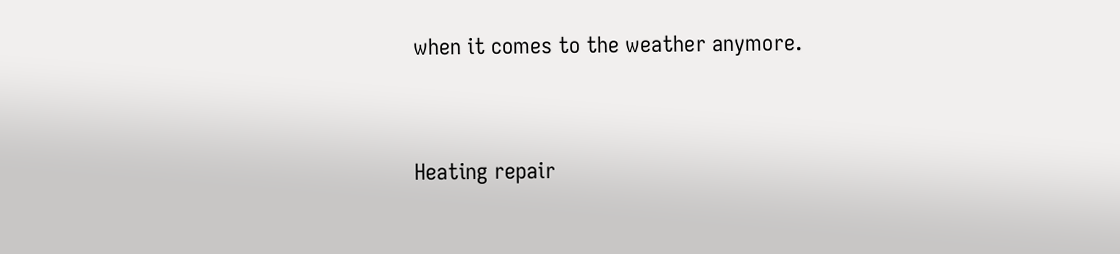when it comes to the weather anymore.


Heating repair